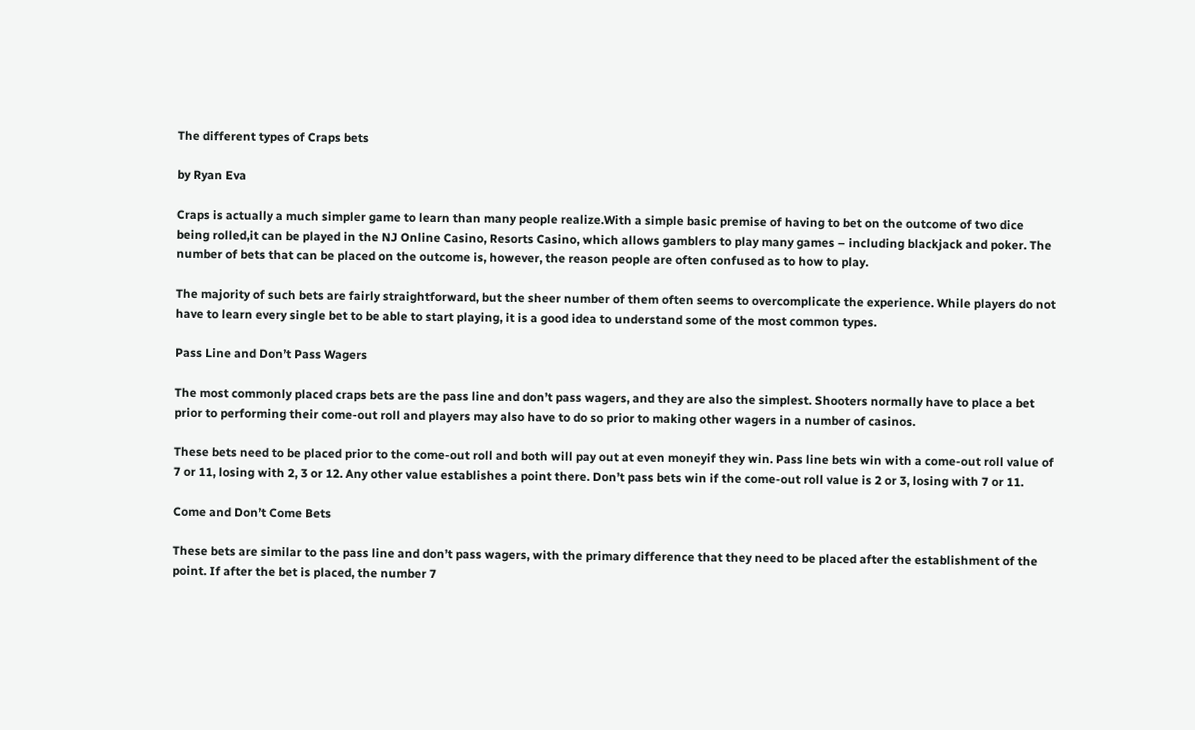The different types of Craps bets

by Ryan Eva

Craps is actually a much simpler game to learn than many people realize.With a simple basic premise of having to bet on the outcome of two dice being rolled,it can be played in the NJ Online Casino, Resorts Casino, which allows gamblers to play many games – including blackjack and poker. The number of bets that can be placed on the outcome is, however, the reason people are often confused as to how to play.

The majority of such bets are fairly straightforward, but the sheer number of them often seems to overcomplicate the experience. While players do not have to learn every single bet to be able to start playing, it is a good idea to understand some of the most common types.

Pass Line and Don’t Pass Wagers

The most commonly placed craps bets are the pass line and don’t pass wagers, and they are also the simplest. Shooters normally have to place a bet prior to performing their come-out roll and players may also have to do so prior to making other wagers in a number of casinos.

These bets need to be placed prior to the come-out roll and both will pay out at even moneyif they win. Pass line bets win with a come-out roll value of 7 or 11, losing with 2, 3 or 12. Any other value establishes a point there. Don’t pass bets win if the come-out roll value is 2 or 3, losing with 7 or 11.

Come and Don’t Come Bets

These bets are similar to the pass line and don’t pass wagers, with the primary difference that they need to be placed after the establishment of the point. If after the bet is placed, the number 7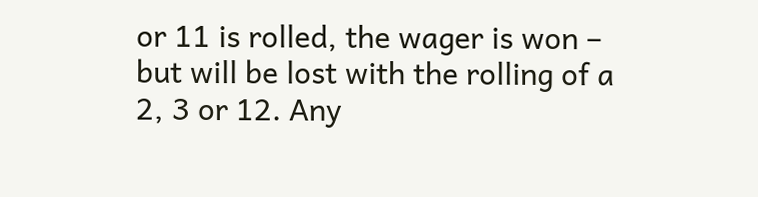or 11 is rolled, the wager is won – but will be lost with the rolling of a 2, 3 or 12. Any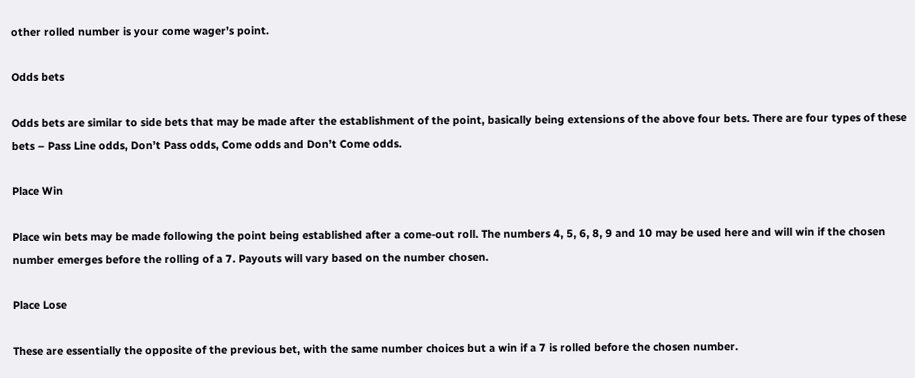other rolled number is your come wager’s point.

Odds bets

Odds bets are similar to side bets that may be made after the establishment of the point, basically being extensions of the above four bets. There are four types of these bets – Pass Line odds, Don’t Pass odds, Come odds and Don’t Come odds.

Place Win

Place win bets may be made following the point being established after a come-out roll. The numbers 4, 5, 6, 8, 9 and 10 may be used here and will win if the chosen number emerges before the rolling of a 7. Payouts will vary based on the number chosen.

Place Lose

These are essentially the opposite of the previous bet, with the same number choices but a win if a 7 is rolled before the chosen number.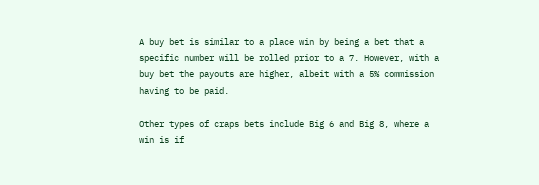A buy bet is similar to a place win by being a bet that a specific number will be rolled prior to a 7. However, with a buy bet the payouts are higher, albeit with a 5% commission having to be paid.

Other types of craps bets include Big 6 and Big 8, where a win is if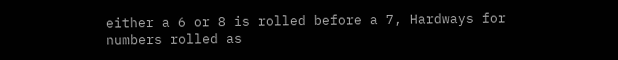either a 6 or 8 is rolled before a 7, Hardways for numbers rolled as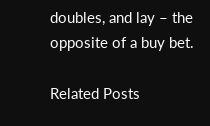doubles, and lay – the opposite of a buy bet.

Related Posts